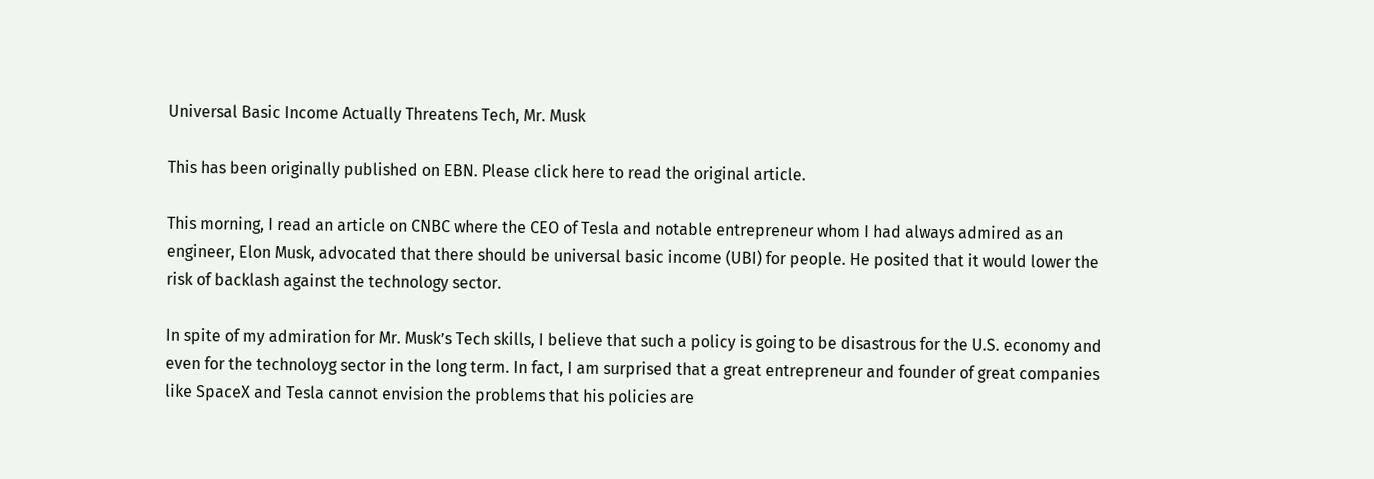Universal Basic Income Actually Threatens Tech, Mr. Musk

This has been originally published on EBN. Please click here to read the original article.

This morning, I read an article on CNBC where the CEO of Tesla and notable entrepreneur whom I had always admired as an engineer, Elon Musk, advocated that there should be universal basic income (UBI) for people. He posited that it would lower the risk of backlash against the technology sector.

In spite of my admiration for Mr. Musk’s Tech skills, I believe that such a policy is going to be disastrous for the U.S. economy and even for the technoloyg sector in the long term. In fact, I am surprised that a great entrepreneur and founder of great companies like SpaceX and Tesla cannot envision the problems that his policies are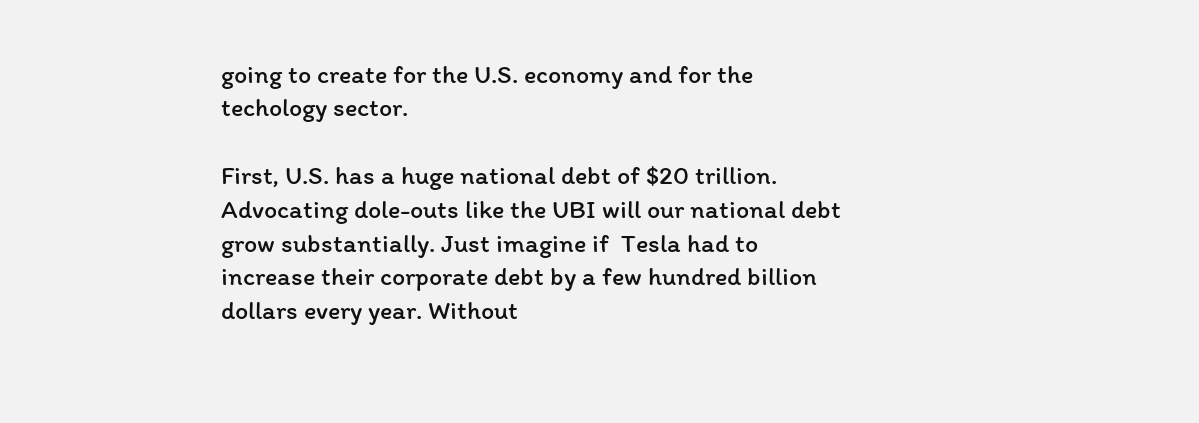going to create for the U.S. economy and for the techology sector.

First, U.S. has a huge national debt of $20 trillion. Advocating dole-outs like the UBI will our national debt grow substantially. Just imagine if  Tesla had to increase their corporate debt by a few hundred billion dollars every year. Without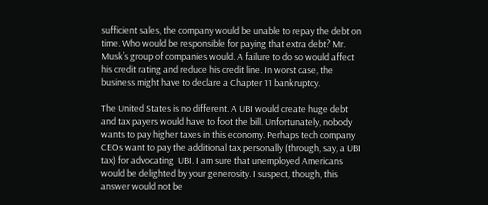sufficient sales, the company would be unable to repay the debt on time. Who would be responsible for paying that extra debt? Mr. Musk’s group of companies would. A failure to do so would affect his credit rating and reduce his credit line. In worst case, the business might have to declare a Chapter 11 bankruptcy.

The United States is no different. A UBI would create huge debt and tax payers would have to foot the bill. Unfortunately, nobody wants to pay higher taxes in this economy. Perhaps tech company CEOs want to pay the additional tax personally (through, say, a UBI tax) for advocating  UBI. I am sure that unemployed Americans would be delighted by your generosity. I suspect, though, this answer would not be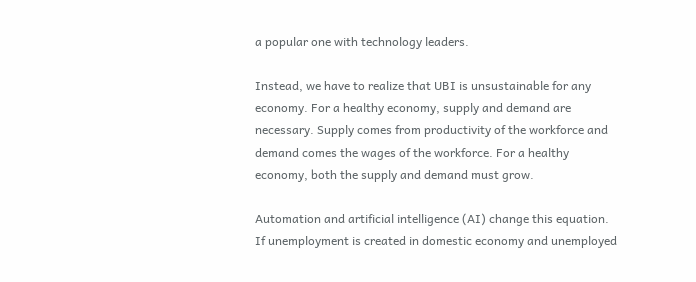a popular one with technology leaders.

Instead, we have to realize that UBI is unsustainable for any economy. For a healthy economy, supply and demand are necessary. Supply comes from productivity of the workforce and demand comes the wages of the workforce. For a healthy economy, both the supply and demand must grow.

Automation and artificial intelligence (AI) change this equation.  If unemployment is created in domestic economy and unemployed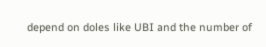depend on doles like UBI and the number of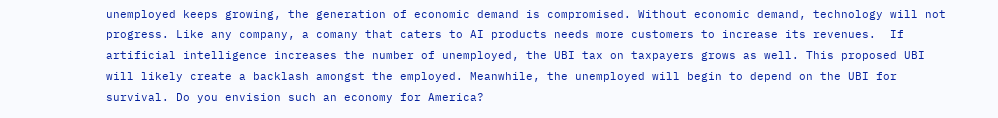unemployed keeps growing, the generation of economic demand is compromised. Without economic demand, technology will not  progress. Like any company, a comany that caters to AI products needs more customers to increase its revenues.  If artificial intelligence increases the number of unemployed, the UBI tax on taxpayers grows as well. This proposed UBI will likely create a backlash amongst the employed. Meanwhile, the unemployed will begin to depend on the UBI for survival. Do you envision such an economy for America?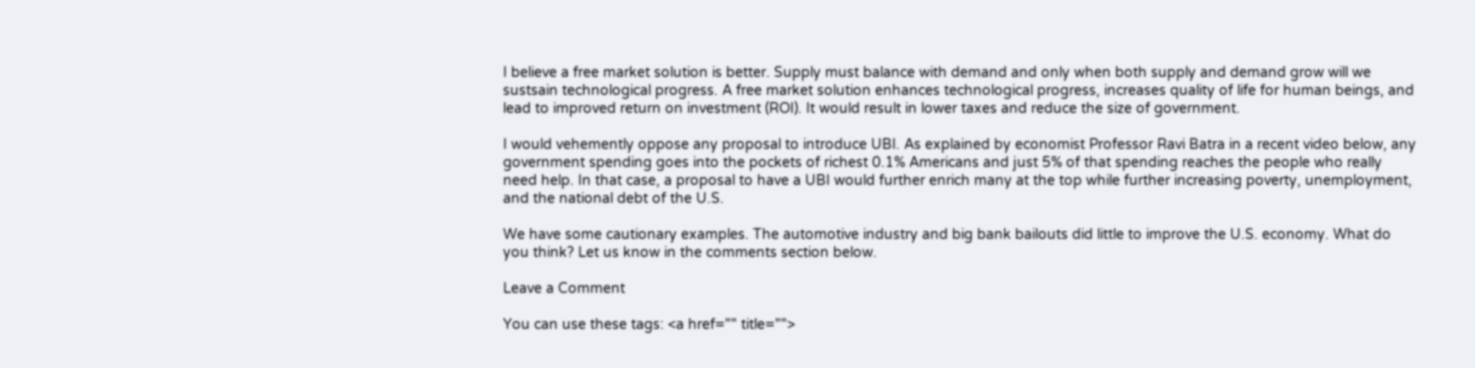I believe a free market solution is better. Supply must balance with demand and only when both supply and demand grow will we sustsain technological progress. A free market solution enhances technological progress, increases quality of life for human beings, and lead to improved return on investment (ROI). It would result in lower taxes and reduce the size of government.

I would vehemently oppose any proposal to introduce UBI. As explained by economist Professor Ravi Batra in a recent video below, any government spending goes into the pockets of richest 0.1% Americans and just 5% of that spending reaches the people who really need help. In that case, a proposal to have a UBI would further enrich many at the top while further increasing poverty, unemployment, and the national debt of the U.S.

We have some cautionary examples. The automotive industry and big bank bailouts did little to improve the U.S. economy. What do you think? Let us know in the comments section below.

Leave a Comment

You can use these tags: <a href="" title="">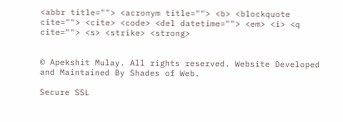<abbr title=""> <acronym title=""> <b> <blockquote cite=""> <cite> <code> <del datetime=""> <em> <i> <q cite=""> <s> <strike> <strong>


© Apekshit Mulay. All rights reserved. Website Developed and Maintained By Shades of Web.

Secure SSL